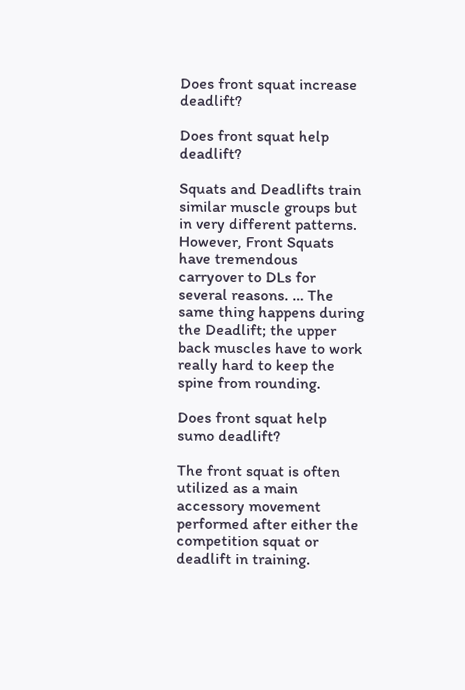Does front squat increase deadlift?

Does front squat help deadlift?

Squats and Deadlifts train similar muscle groups but in very different patterns. However, Front Squats have tremendous carryover to DLs for several reasons. … The same thing happens during the Deadlift; the upper back muscles have to work really hard to keep the spine from rounding.

Does front squat help sumo deadlift?

The front squat is often utilized as a main accessory movement performed after either the competition squat or deadlift in training.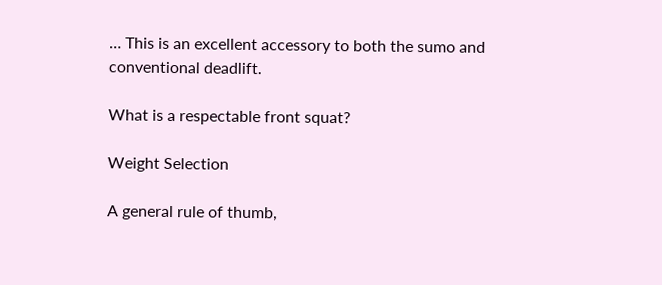… This is an excellent accessory to both the sumo and conventional deadlift.

What is a respectable front squat?

Weight Selection

A general rule of thumb,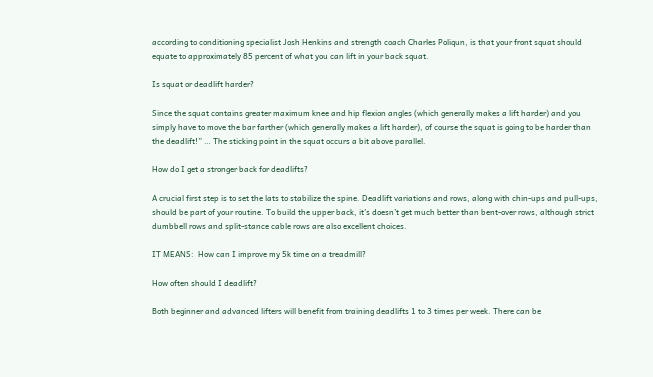according to conditioning specialist Josh Henkins and strength coach Charles Poliqun, is that your front squat should equate to approximately 85 percent of what you can lift in your back squat.

Is squat or deadlift harder?

Since the squat contains greater maximum knee and hip flexion angles (which generally makes a lift harder) and you simply have to move the bar farther (which generally makes a lift harder), of course the squat is going to be harder than the deadlift!” … The sticking point in the squat occurs a bit above parallel.

How do I get a stronger back for deadlifts?

A crucial first step is to set the lats to stabilize the spine. Deadlift variations and rows, along with chin-ups and pull-ups, should be part of your routine. To build the upper back, it’s doesn’t get much better than bent-over rows, although strict dumbbell rows and split-stance cable rows are also excellent choices.

IT MEANS:  How can I improve my 5k time on a treadmill?

How often should I deadlift?

Both beginner and advanced lifters will benefit from training deadlifts 1 to 3 times per week. There can be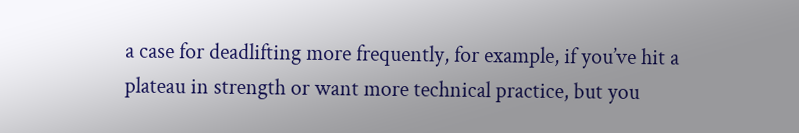a case for deadlifting more frequently, for example, if you’ve hit a plateau in strength or want more technical practice, but you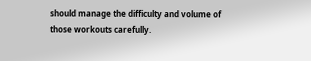should manage the difficulty and volume of those workouts carefully.